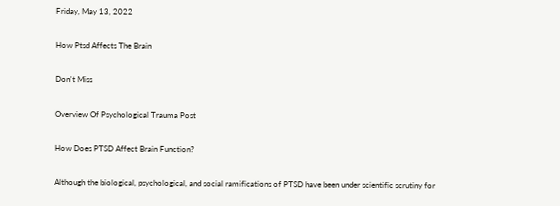Friday, May 13, 2022

How Ptsd Affects The Brain

Don't Miss

Overview Of Psychological Trauma Post

How Does PTSD Affect Brain Function?

Although the biological, psychological, and social ramifications of PTSD have been under scientific scrutiny for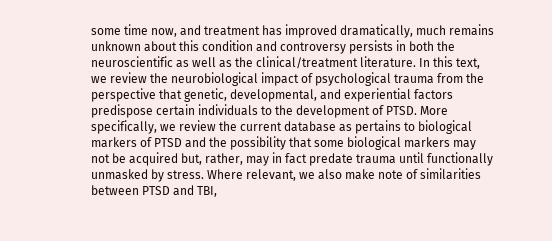some time now, and treatment has improved dramatically, much remains unknown about this condition and controversy persists in both the neuroscientific as well as the clinical/treatment literature. In this text, we review the neurobiological impact of psychological trauma from the perspective that genetic, developmental, and experiential factors predispose certain individuals to the development of PTSD. More specifically, we review the current database as pertains to biological markers of PTSD and the possibility that some biological markers may not be acquired but, rather, may in fact predate trauma until functionally unmasked by stress. Where relevant, we also make note of similarities between PTSD and TBI,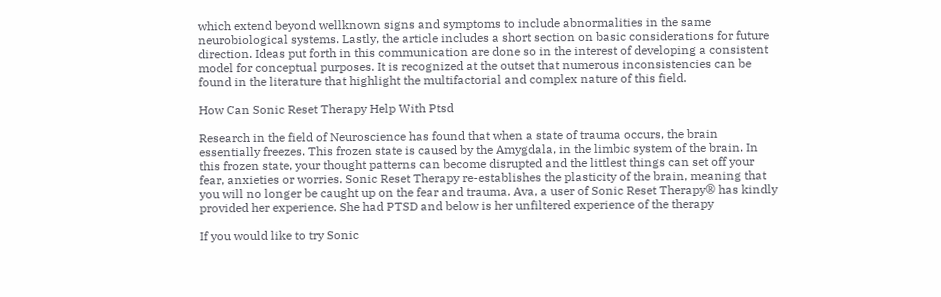which extend beyond wellknown signs and symptoms to include abnormalities in the same neurobiological systems. Lastly, the article includes a short section on basic considerations for future direction. Ideas put forth in this communication are done so in the interest of developing a consistent model for conceptual purposes. It is recognized at the outset that numerous inconsistencies can be found in the literature that highlight the multifactorial and complex nature of this field.

How Can Sonic Reset Therapy Help With Ptsd

Research in the field of Neuroscience has found that when a state of trauma occurs, the brain essentially freezes. This frozen state is caused by the Amygdala, in the limbic system of the brain. In this frozen state, your thought patterns can become disrupted and the littlest things can set off your fear, anxieties or worries. Sonic Reset Therapy re-establishes the plasticity of the brain, meaning that you will no longer be caught up on the fear and trauma. Ava, a user of Sonic Reset Therapy® has kindly provided her experience. She had PTSD and below is her unfiltered experience of the therapy

If you would like to try Sonic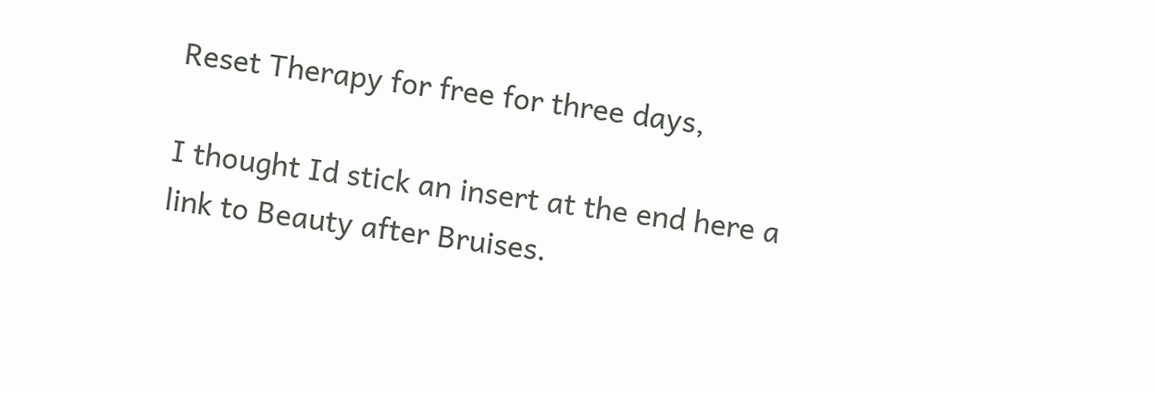Reset Therapy for free for three days,

I thought Id stick an insert at the end here a link to Beauty after Bruises.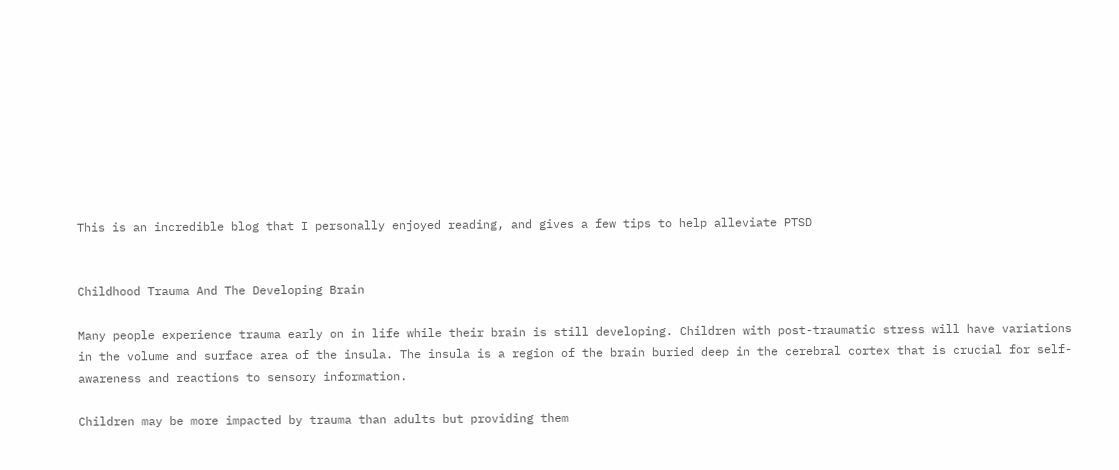This is an incredible blog that I personally enjoyed reading, and gives a few tips to help alleviate PTSD


Childhood Trauma And The Developing Brain

Many people experience trauma early on in life while their brain is still developing. Children with post-traumatic stress will have variations in the volume and surface area of the insula. The insula is a region of the brain buried deep in the cerebral cortex that is crucial for self-awareness and reactions to sensory information.

Children may be more impacted by trauma than adults but providing them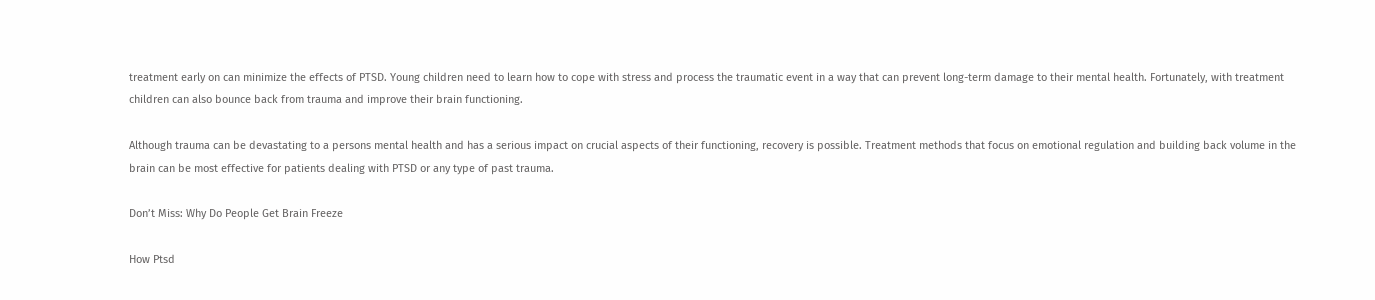treatment early on can minimize the effects of PTSD. Young children need to learn how to cope with stress and process the traumatic event in a way that can prevent long-term damage to their mental health. Fortunately, with treatment children can also bounce back from trauma and improve their brain functioning.

Although trauma can be devastating to a persons mental health and has a serious impact on crucial aspects of their functioning, recovery is possible. Treatment methods that focus on emotional regulation and building back volume in the brain can be most effective for patients dealing with PTSD or any type of past trauma.

Don’t Miss: Why Do People Get Brain Freeze

How Ptsd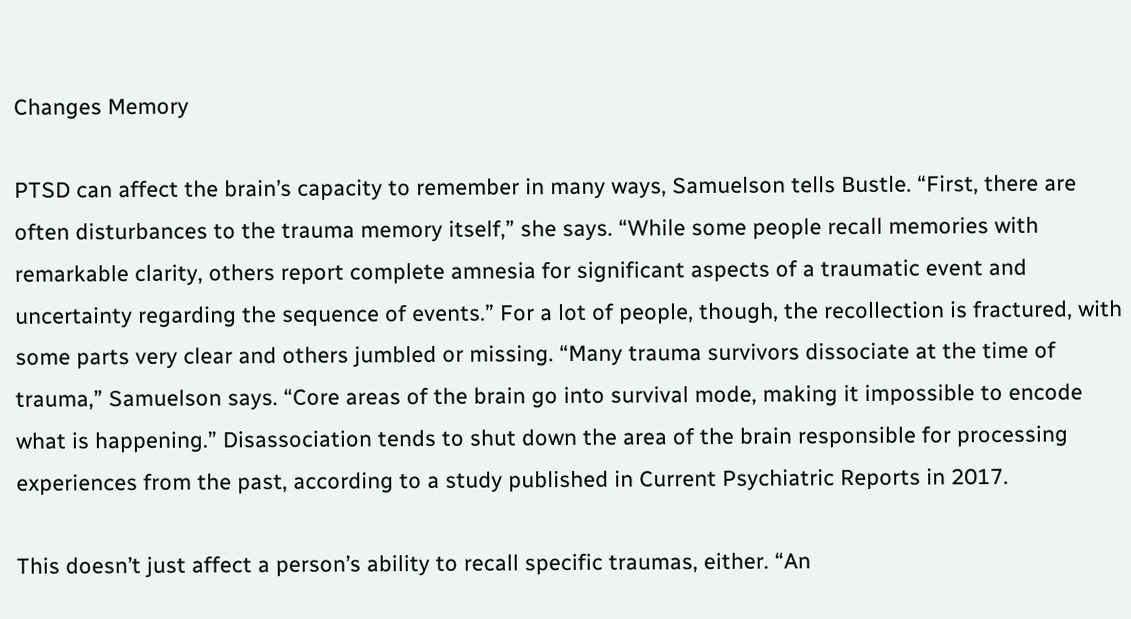Changes Memory

PTSD can affect the brain’s capacity to remember in many ways, Samuelson tells Bustle. “First, there are often disturbances to the trauma memory itself,” she says. “While some people recall memories with remarkable clarity, others report complete amnesia for significant aspects of a traumatic event and uncertainty regarding the sequence of events.” For a lot of people, though, the recollection is fractured, with some parts very clear and others jumbled or missing. “Many trauma survivors dissociate at the time of trauma,” Samuelson says. “Core areas of the brain go into survival mode, making it impossible to encode what is happening.” Disassociation tends to shut down the area of the brain responsible for processing experiences from the past, according to a study published in Current Psychiatric Reports in 2017.

This doesn’t just affect a person’s ability to recall specific traumas, either. “An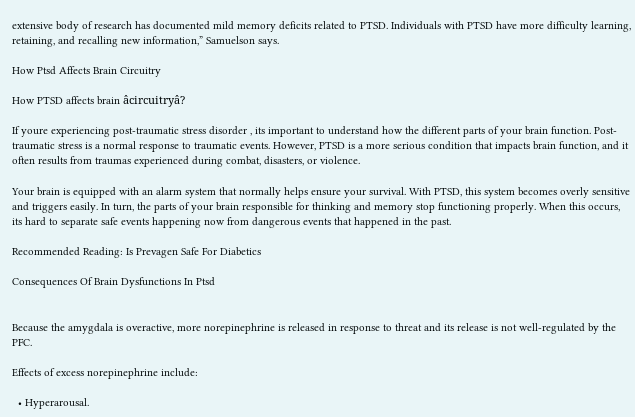extensive body of research has documented mild memory deficits related to PTSD. Individuals with PTSD have more difficulty learning, retaining, and recalling new information,” Samuelson says.

How Ptsd Affects Brain Circuitry

How PTSD affects brain âcircuitryâ?

If youre experiencing post-traumatic stress disorder , its important to understand how the different parts of your brain function. Post-traumatic stress is a normal response to traumatic events. However, PTSD is a more serious condition that impacts brain function, and it often results from traumas experienced during combat, disasters, or violence.

Your brain is equipped with an alarm system that normally helps ensure your survival. With PTSD, this system becomes overly sensitive and triggers easily. In turn, the parts of your brain responsible for thinking and memory stop functioning properly. When this occurs, its hard to separate safe events happening now from dangerous events that happened in the past.

Recommended Reading: Is Prevagen Safe For Diabetics

Consequences Of Brain Dysfunctions In Ptsd


Because the amygdala is overactive, more norepinephrine is released in response to threat and its release is not well-regulated by the PFC.

Effects of excess norepinephrine include:

  • Hyperarousal.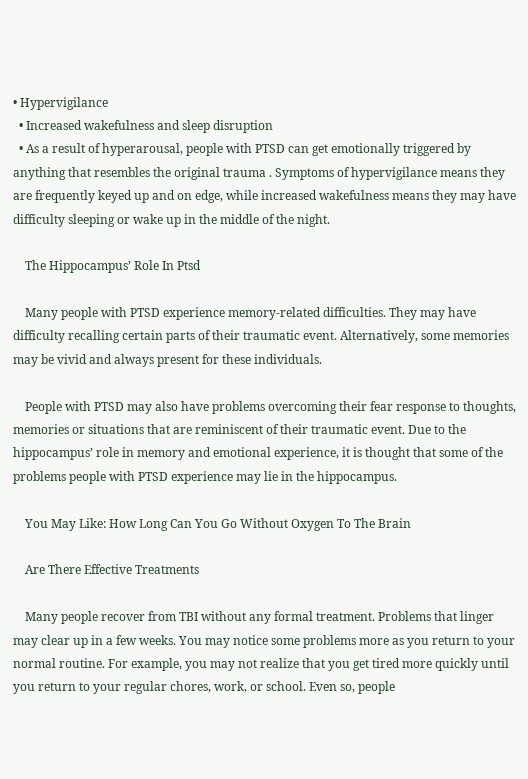• Hypervigilance
  • Increased wakefulness and sleep disruption
  • As a result of hyperarousal, people with PTSD can get emotionally triggered by anything that resembles the original trauma . Symptoms of hypervigilance means they are frequently keyed up and on edge, while increased wakefulness means they may have difficulty sleeping or wake up in the middle of the night.

    The Hippocampus’ Role In Ptsd

    Many people with PTSD experience memory-related difficulties. They may have difficulty recalling certain parts of their traumatic event. Alternatively, some memories may be vivid and always present for these individuals.

    People with PTSD may also have problems overcoming their fear response to thoughts, memories or situations that are reminiscent of their traumatic event. Due to the hippocampus’ role in memory and emotional experience, it is thought that some of the problems people with PTSD experience may lie in the hippocampus.

    You May Like: How Long Can You Go Without Oxygen To The Brain

    Are There Effective Treatments

    Many people recover from TBI without any formal treatment. Problems that linger may clear up in a few weeks. You may notice some problems more as you return to your normal routine. For example, you may not realize that you get tired more quickly until you return to your regular chores, work, or school. Even so, people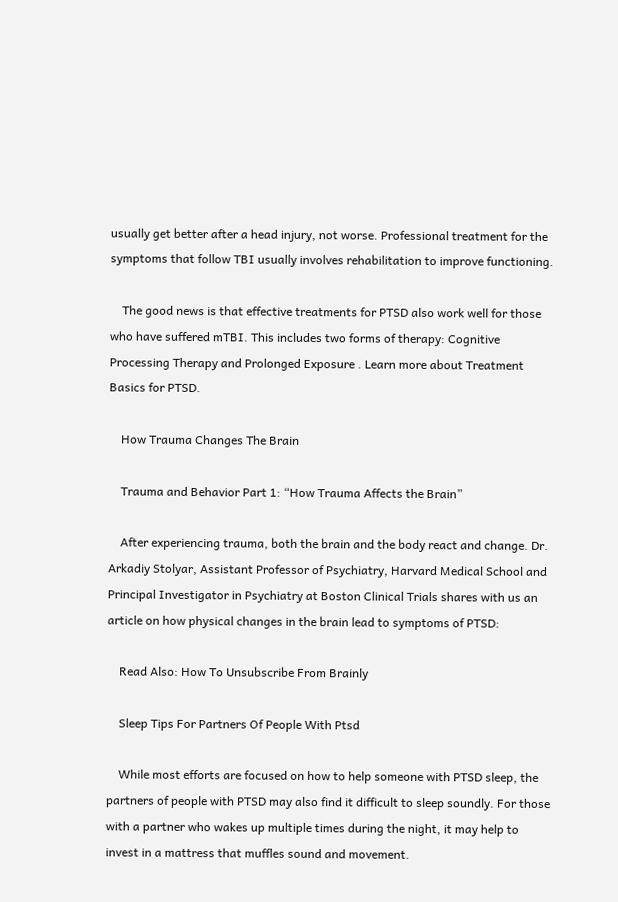usually get better after a head injury, not worse. Professional treatment for the symptoms that follow TBI usually involves rehabilitation to improve functioning.

    The good news is that effective treatments for PTSD also work well for those who have suffered mTBI. This includes two forms of therapy: Cognitive Processing Therapy and Prolonged Exposure . Learn more about Treatment Basics for PTSD.

    How Trauma Changes The Brain

    Trauma and Behavior Part 1: “How Trauma Affects the Brain”

    After experiencing trauma, both the brain and the body react and change. Dr. Arkadiy Stolyar, Assistant Professor of Psychiatry, Harvard Medical School and Principal Investigator in Psychiatry at Boston Clinical Trials shares with us an article on how physical changes in the brain lead to symptoms of PTSD:

    Read Also: How To Unsubscribe From Brainly

    Sleep Tips For Partners Of People With Ptsd

    While most efforts are focused on how to help someone with PTSD sleep, the partners of people with PTSD may also find it difficult to sleep soundly. For those with a partner who wakes up multiple times during the night, it may help to invest in a mattress that muffles sound and movement.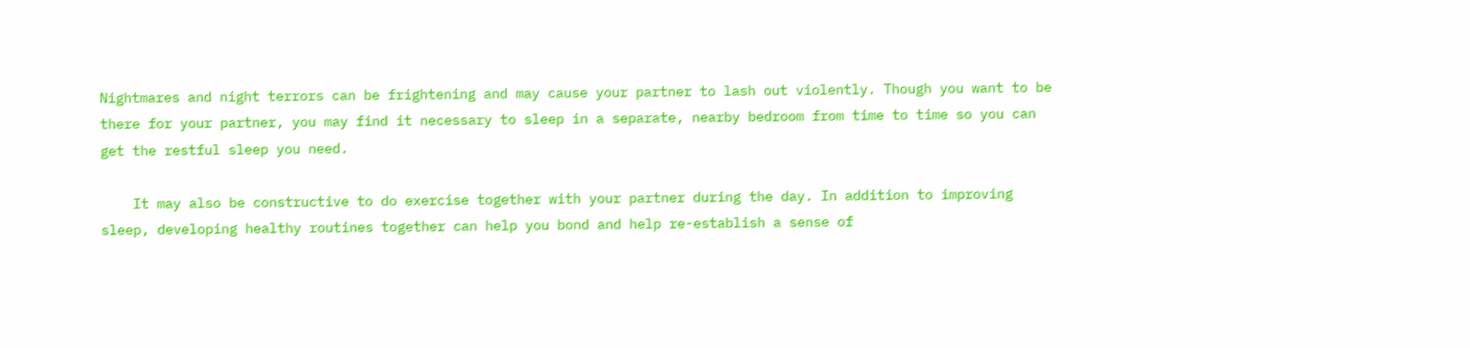Nightmares and night terrors can be frightening and may cause your partner to lash out violently. Though you want to be there for your partner, you may find it necessary to sleep in a separate, nearby bedroom from time to time so you can get the restful sleep you need.

    It may also be constructive to do exercise together with your partner during the day. In addition to improving sleep, developing healthy routines together can help you bond and help re-establish a sense of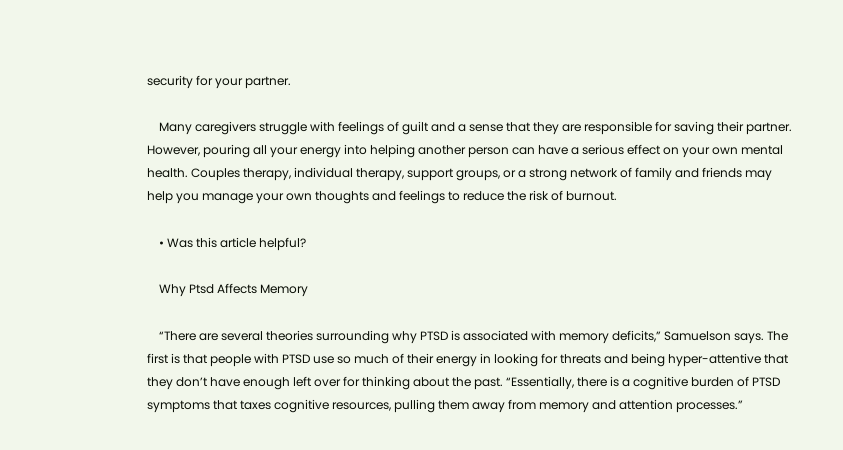security for your partner.

    Many caregivers struggle with feelings of guilt and a sense that they are responsible for saving their partner. However, pouring all your energy into helping another person can have a serious effect on your own mental health. Couples therapy, individual therapy, support groups, or a strong network of family and friends may help you manage your own thoughts and feelings to reduce the risk of burnout.

    • Was this article helpful?

    Why Ptsd Affects Memory

    “There are several theories surrounding why PTSD is associated with memory deficits,” Samuelson says. The first is that people with PTSD use so much of their energy in looking for threats and being hyper-attentive that they don’t have enough left over for thinking about the past. “Essentially, there is a cognitive burden of PTSD symptoms that taxes cognitive resources, pulling them away from memory and attention processes.”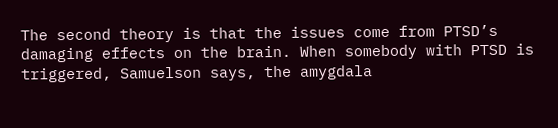The second theory is that the issues come from PTSD’s damaging effects on the brain. When somebody with PTSD is triggered, Samuelson says, the amygdala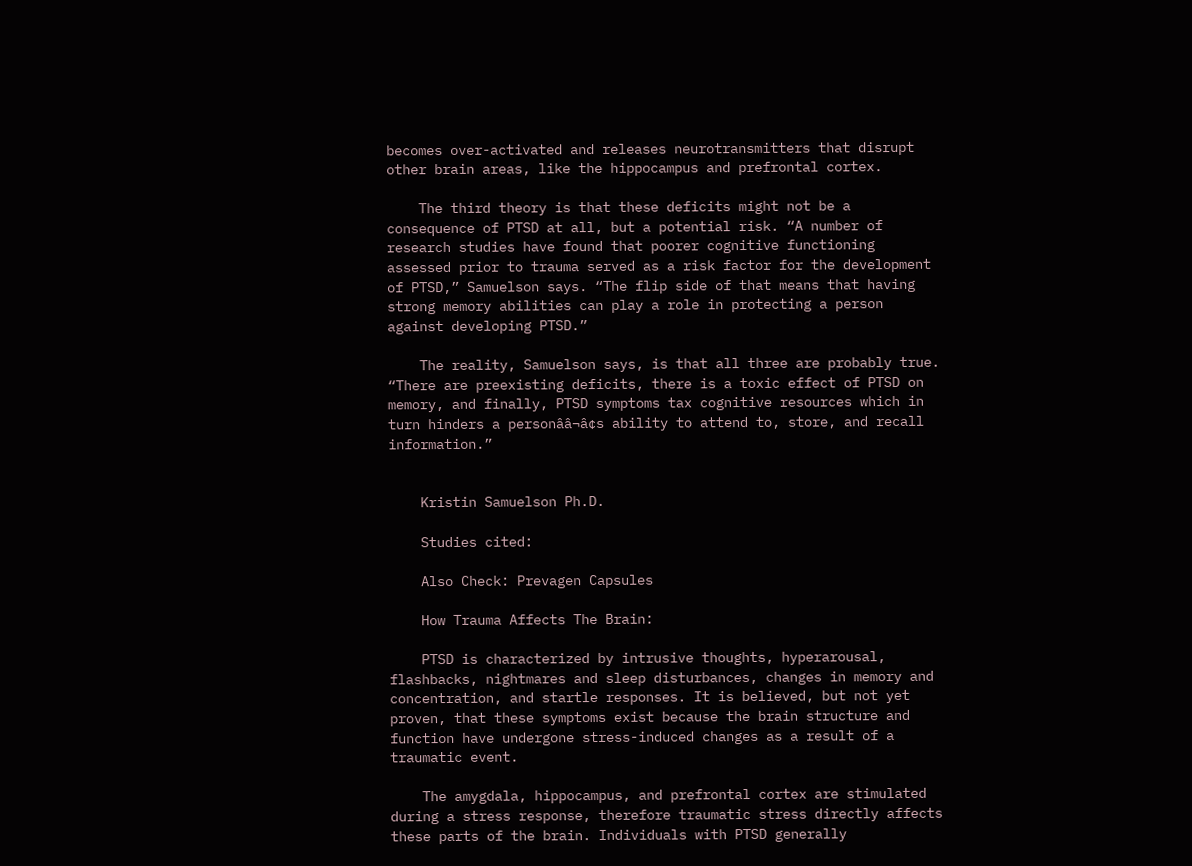becomes over-activated and releases neurotransmitters that disrupt other brain areas, like the hippocampus and prefrontal cortex.

    The third theory is that these deficits might not be a consequence of PTSD at all, but a potential risk. “A number of research studies have found that poorer cognitive functioning assessed prior to trauma served as a risk factor for the development of PTSD,” Samuelson says. “The flip side of that means that having strong memory abilities can play a role in protecting a person against developing PTSD.”

    The reality, Samuelson says, is that all three are probably true. “There are preexisting deficits, there is a toxic effect of PTSD on memory, and finally, PTSD symptoms tax cognitive resources which in turn hinders a personââ¬â¢s ability to attend to, store, and recall information.”


    Kristin Samuelson Ph.D.

    Studies cited:

    Also Check: Prevagen Capsules

    How Trauma Affects The Brain:

    PTSD is characterized by intrusive thoughts, hyperarousal, flashbacks, nightmares and sleep disturbances, changes in memory and concentration, and startle responses. It is believed, but not yet proven, that these symptoms exist because the brain structure and function have undergone stress-induced changes as a result of a traumatic event.

    The amygdala, hippocampus, and prefrontal cortex are stimulated during a stress response, therefore traumatic stress directly affects these parts of the brain. Individuals with PTSD generally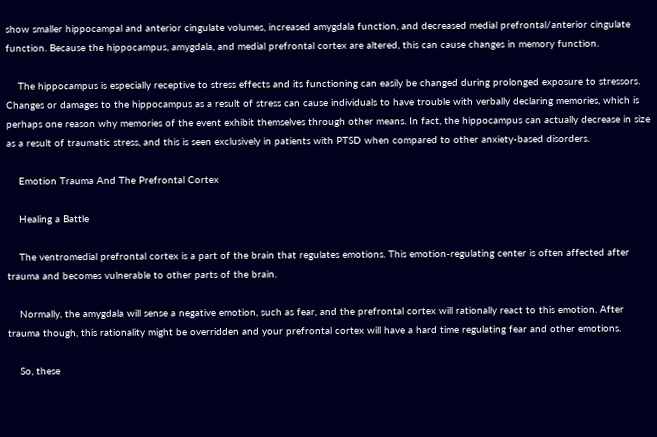show smaller hippocampal and anterior cingulate volumes, increased amygdala function, and decreased medial prefrontal/anterior cingulate function. Because the hippocampus, amygdala, and medial prefrontal cortex are altered, this can cause changes in memory function.

    The hippocampus is especially receptive to stress effects and its functioning can easily be changed during prolonged exposure to stressors. Changes or damages to the hippocampus as a result of stress can cause individuals to have trouble with verbally declaring memories, which is perhaps one reason why memories of the event exhibit themselves through other means. In fact, the hippocampus can actually decrease in size as a result of traumatic stress, and this is seen exclusively in patients with PTSD when compared to other anxiety-based disorders.

    Emotion Trauma And The Prefrontal Cortex

    Healing a Battle

    The ventromedial prefrontal cortex is a part of the brain that regulates emotions. This emotion-regulating center is often affected after trauma and becomes vulnerable to other parts of the brain.

    Normally, the amygdala will sense a negative emotion, such as fear, and the prefrontal cortex will rationally react to this emotion. After trauma though, this rationality might be overridden and your prefrontal cortex will have a hard time regulating fear and other emotions.

    So, these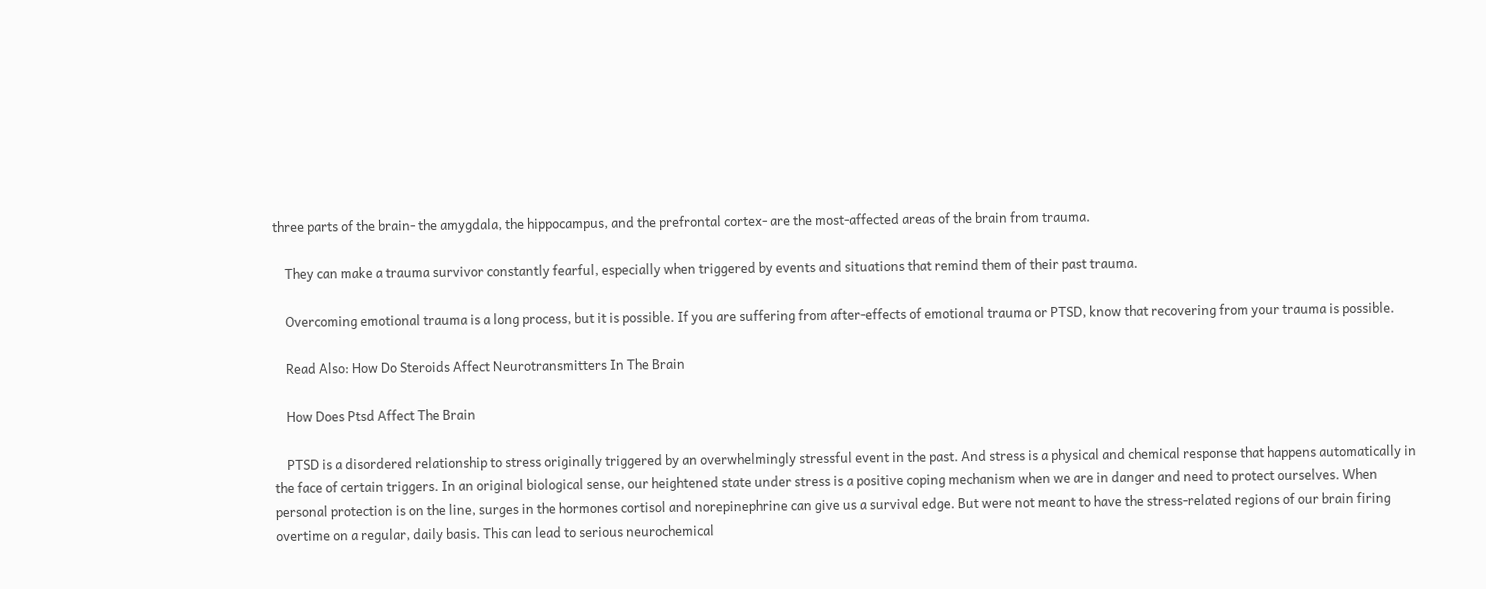three parts of the brain- the amygdala, the hippocampus, and the prefrontal cortex- are the most-affected areas of the brain from trauma.

    They can make a trauma survivor constantly fearful, especially when triggered by events and situations that remind them of their past trauma.

    Overcoming emotional trauma is a long process, but it is possible. If you are suffering from after-effects of emotional trauma or PTSD, know that recovering from your trauma is possible.

    Read Also: How Do Steroids Affect Neurotransmitters In The Brain

    How Does Ptsd Affect The Brain

    PTSD is a disordered relationship to stress originally triggered by an overwhelmingly stressful event in the past. And stress is a physical and chemical response that happens automatically in the face of certain triggers. In an original biological sense, our heightened state under stress is a positive coping mechanism when we are in danger and need to protect ourselves. When personal protection is on the line, surges in the hormones cortisol and norepinephrine can give us a survival edge. But were not meant to have the stress-related regions of our brain firing overtime on a regular, daily basis. This can lead to serious neurochemical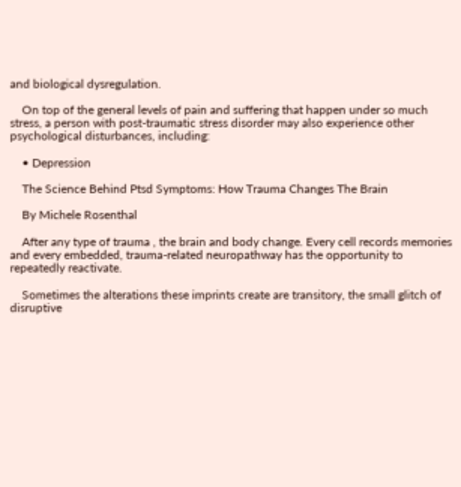and biological dysregulation.

    On top of the general levels of pain and suffering that happen under so much stress, a person with post-traumatic stress disorder may also experience other psychological disturbances, including:

    • Depression

    The Science Behind Ptsd Symptoms: How Trauma Changes The Brain

    By Michele Rosenthal

    After any type of trauma , the brain and body change. Every cell records memories and every embedded, trauma-related neuropathway has the opportunity to repeatedly reactivate.

    Sometimes the alterations these imprints create are transitory, the small glitch of disruptive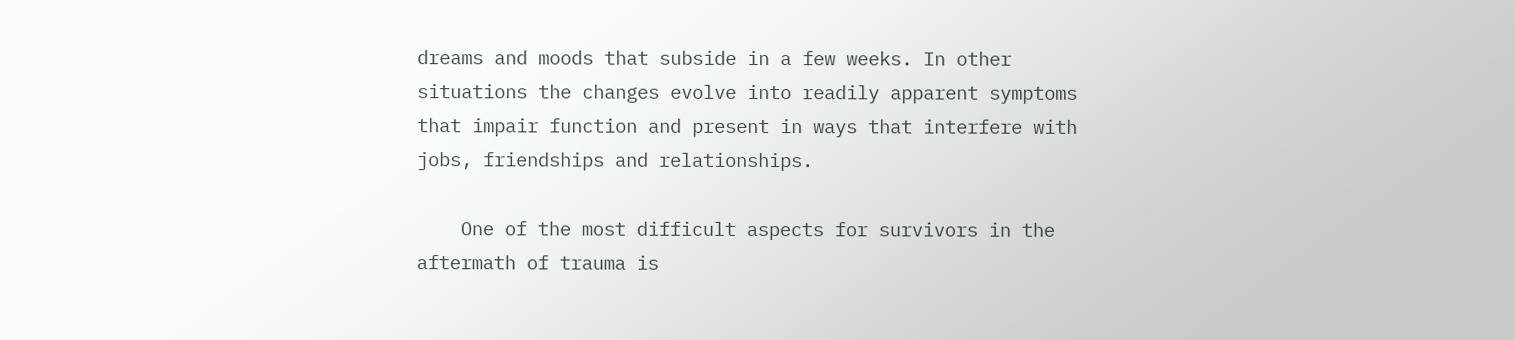dreams and moods that subside in a few weeks. In other situations the changes evolve into readily apparent symptoms that impair function and present in ways that interfere with jobs, friendships and relationships.

    One of the most difficult aspects for survivors in the aftermath of trauma is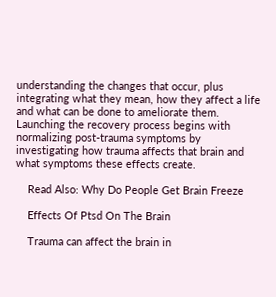understanding the changes that occur, plus integrating what they mean, how they affect a life and what can be done to ameliorate them. Launching the recovery process begins with normalizing post-trauma symptoms by investigating how trauma affects that brain and what symptoms these effects create.

    Read Also: Why Do People Get Brain Freeze

    Effects Of Ptsd On The Brain

    Trauma can affect the brain in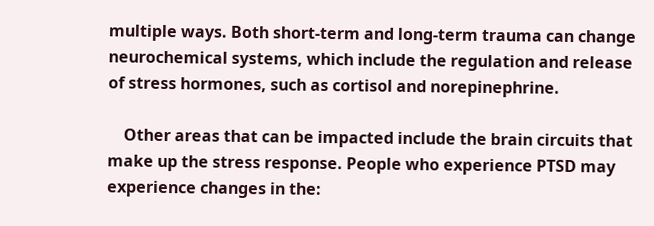multiple ways. Both short-term and long-term trauma can change neurochemical systems, which include the regulation and release of stress hormones, such as cortisol and norepinephrine.

    Other areas that can be impacted include the brain circuits that make up the stress response. People who experience PTSD may experience changes in the: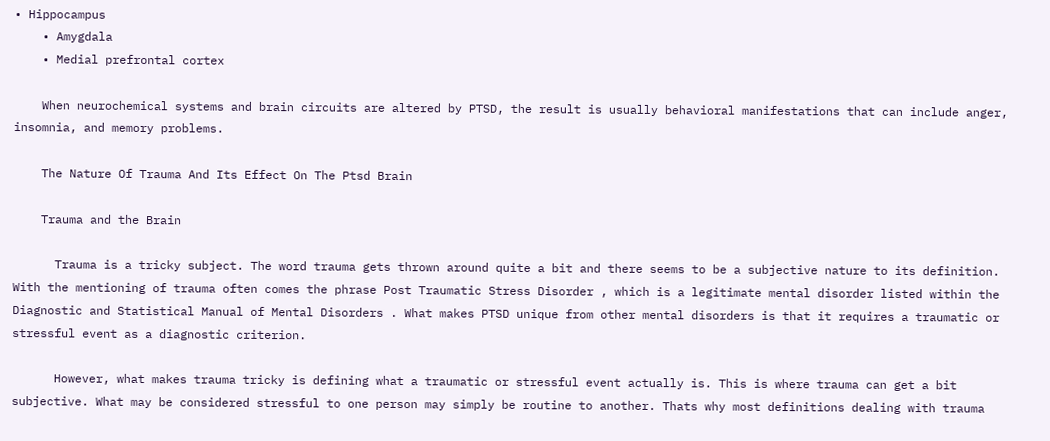• Hippocampus
    • Amygdala
    • Medial prefrontal cortex

    When neurochemical systems and brain circuits are altered by PTSD, the result is usually behavioral manifestations that can include anger, insomnia, and memory problems.

    The Nature Of Trauma And Its Effect On The Ptsd Brain

    Trauma and the Brain

      Trauma is a tricky subject. The word trauma gets thrown around quite a bit and there seems to be a subjective nature to its definition. With the mentioning of trauma often comes the phrase Post Traumatic Stress Disorder , which is a legitimate mental disorder listed within the Diagnostic and Statistical Manual of Mental Disorders . What makes PTSD unique from other mental disorders is that it requires a traumatic or stressful event as a diagnostic criterion.

      However, what makes trauma tricky is defining what a traumatic or stressful event actually is. This is where trauma can get a bit subjective. What may be considered stressful to one person may simply be routine to another. Thats why most definitions dealing with trauma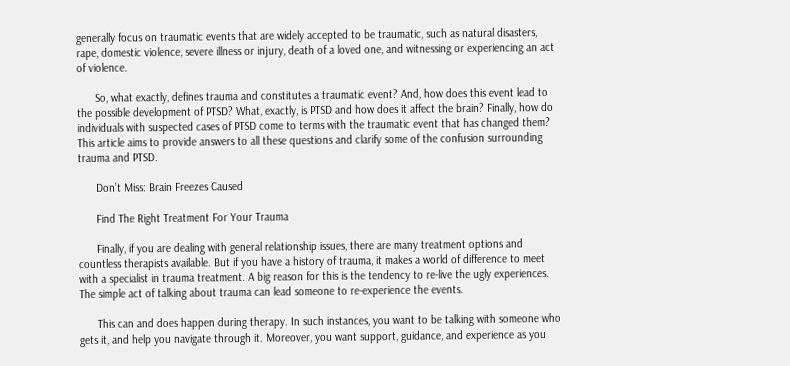generally focus on traumatic events that are widely accepted to be traumatic, such as natural disasters, rape, domestic violence, severe illness or injury, death of a loved one, and witnessing or experiencing an act of violence.

      So, what exactly, defines trauma and constitutes a traumatic event? And, how does this event lead to the possible development of PTSD? What, exactly, is PTSD and how does it affect the brain? Finally, how do individuals with suspected cases of PTSD come to terms with the traumatic event that has changed them? This article aims to provide answers to all these questions and clarify some of the confusion surrounding trauma and PTSD.

      Don’t Miss: Brain Freezes Caused

      Find The Right Treatment For Your Trauma

      Finally, if you are dealing with general relationship issues, there are many treatment options and countless therapists available. But if you have a history of trauma, it makes a world of difference to meet with a specialist in trauma treatment. A big reason for this is the tendency to re-live the ugly experiences. The simple act of talking about trauma can lead someone to re-experience the events.

      This can and does happen during therapy. In such instances, you want to be talking with someone who gets it, and help you navigate through it. Moreover, you want support, guidance, and experience as you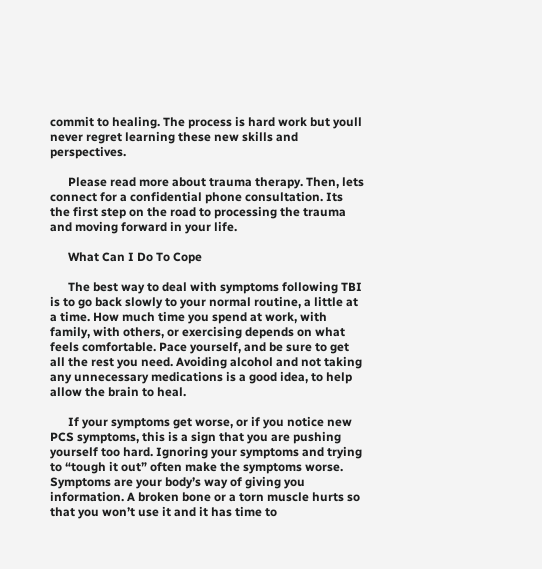commit to healing. The process is hard work but youll never regret learning these new skills and perspectives.

      Please read more about trauma therapy. Then, lets connect for a confidential phone consultation. Its the first step on the road to processing the trauma and moving forward in your life.

      What Can I Do To Cope

      The best way to deal with symptoms following TBI is to go back slowly to your normal routine, a little at a time. How much time you spend at work, with family, with others, or exercising depends on what feels comfortable. Pace yourself, and be sure to get all the rest you need. Avoiding alcohol and not taking any unnecessary medications is a good idea, to help allow the brain to heal.

      If your symptoms get worse, or if you notice new PCS symptoms, this is a sign that you are pushing yourself too hard. Ignoring your symptoms and trying to “tough it out” often make the symptoms worse. Symptoms are your body’s way of giving you information. A broken bone or a torn muscle hurts so that you won’t use it and it has time to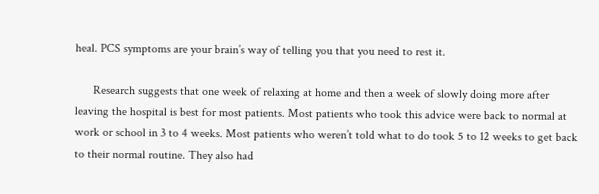heal. PCS symptoms are your brain’s way of telling you that you need to rest it.

      Research suggests that one week of relaxing at home and then a week of slowly doing more after leaving the hospital is best for most patients. Most patients who took this advice were back to normal at work or school in 3 to 4 weeks. Most patients who weren’t told what to do took 5 to 12 weeks to get back to their normal routine. They also had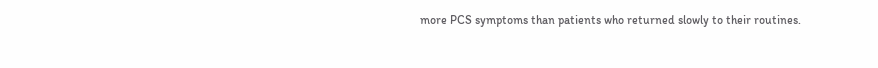more PCS symptoms than patients who returned slowly to their routines.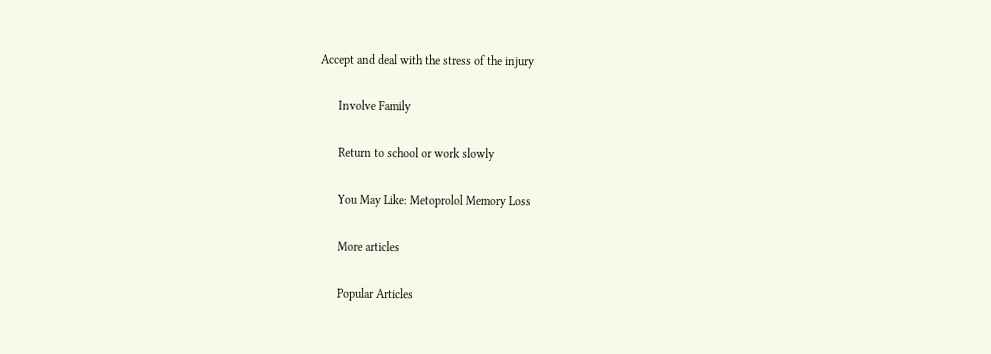Accept and deal with the stress of the injury

      Involve Family

      Return to school or work slowly

      You May Like: Metoprolol Memory Loss

      More articles

      Popular Articles